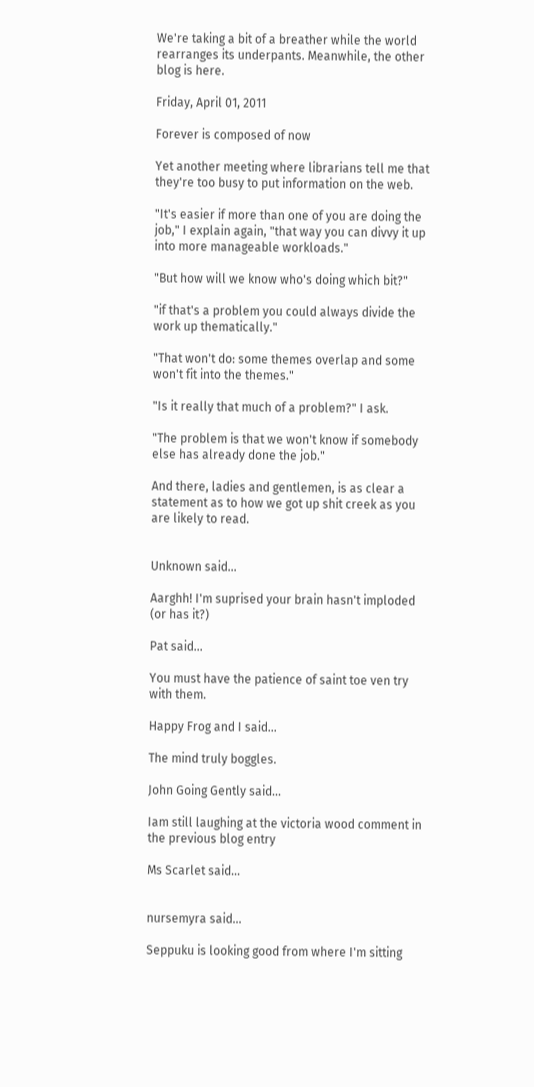We're taking a bit of a breather while the world rearranges its underpants. Meanwhile, the other blog is here.

Friday, April 01, 2011

Forever is composed of now

Yet another meeting where librarians tell me that they're too busy to put information on the web.

"It's easier if more than one of you are doing the job," I explain again, "that way you can divvy it up into more manageable workloads."

"But how will we know who's doing which bit?"

"if that's a problem you could always divide the work up thematically."

"That won't do: some themes overlap and some won't fit into the themes."

"Is it really that much of a problem?" I ask.

"The problem is that we won't know if somebody else has already done the job."

And there, ladies and gentlemen, is as clear a statement as to how we got up shit creek as you are likely to read.


Unknown said...

Aarghh! I'm suprised your brain hasn't imploded (or has it?)

Pat said...

You must have the patience of saint toe ven try with them.

Happy Frog and I said...

The mind truly boggles.

John Going Gently said...

Iam still laughing at the victoria wood comment in the previous blog entry

Ms Scarlet said...


nursemyra said...

Seppuku is looking good from where I'm sitting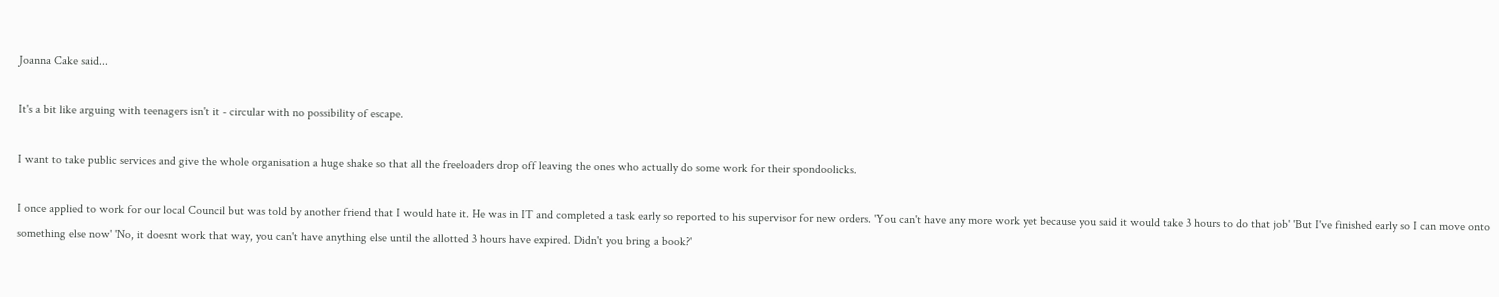Joanna Cake said...

It's a bit like arguing with teenagers isn't it - circular with no possibility of escape.

I want to take public services and give the whole organisation a huge shake so that all the freeloaders drop off leaving the ones who actually do some work for their spondoolicks.

I once applied to work for our local Council but was told by another friend that I would hate it. He was in IT and completed a task early so reported to his supervisor for new orders. 'You can't have any more work yet because you said it would take 3 hours to do that job' 'But I've finished early so I can move onto something else now' 'No, it doesnt work that way, you can't have anything else until the allotted 3 hours have expired. Didn't you bring a book?'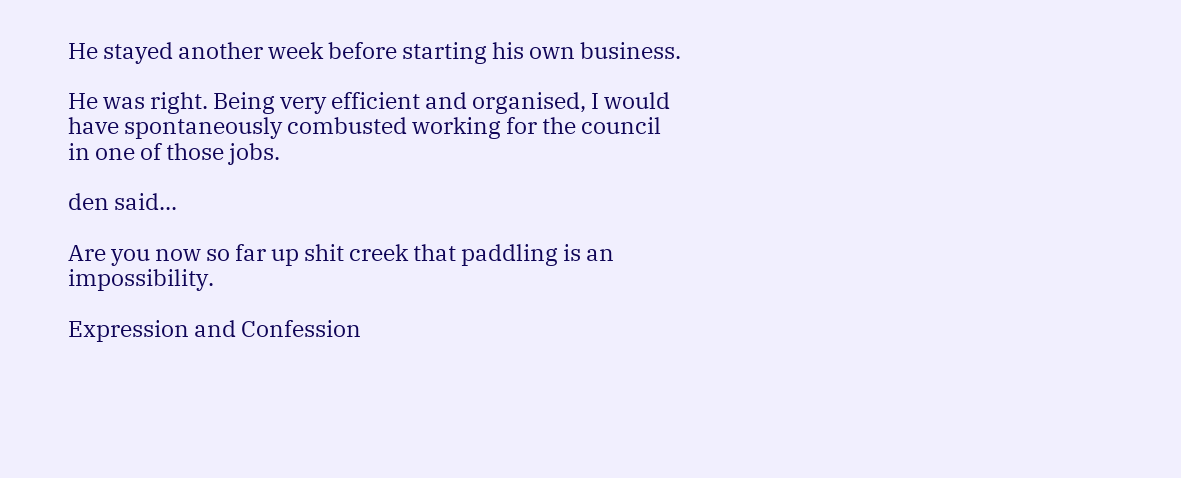He stayed another week before starting his own business.

He was right. Being very efficient and organised, I would have spontaneously combusted working for the council in one of those jobs.

den said...

Are you now so far up shit creek that paddling is an impossibility.

Expression and Confession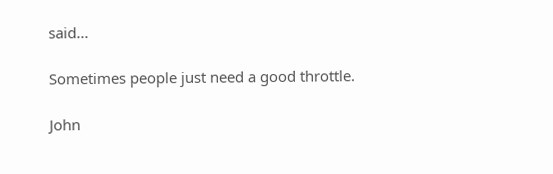said...

Sometimes people just need a good throttle.

John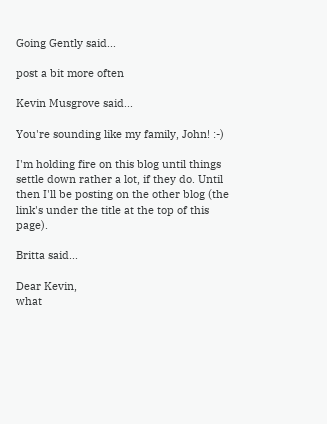Going Gently said...

post a bit more often

Kevin Musgrove said...

You're sounding like my family, John! :-)

I'm holding fire on this blog until things settle down rather a lot, if they do. Until then I'll be posting on the other blog (the link's under the title at the top of this page).

Britta said...

Dear Kevin,
what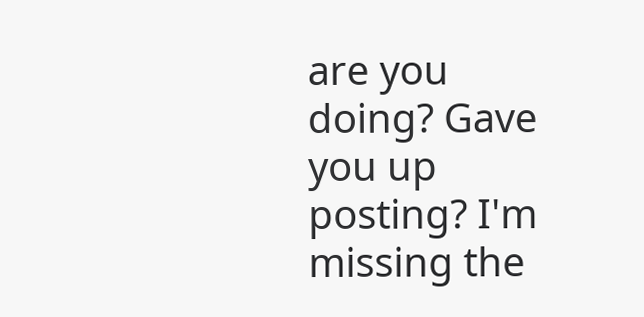are you doing? Gave you up posting? I'm missing the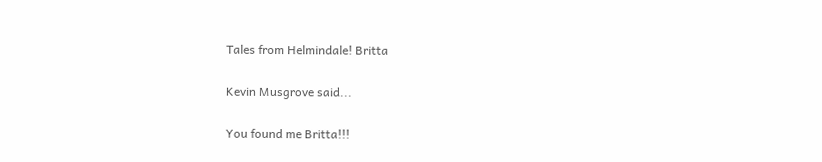Tales from Helmindale! Britta

Kevin Musgrove said...

You found me Britta!!!